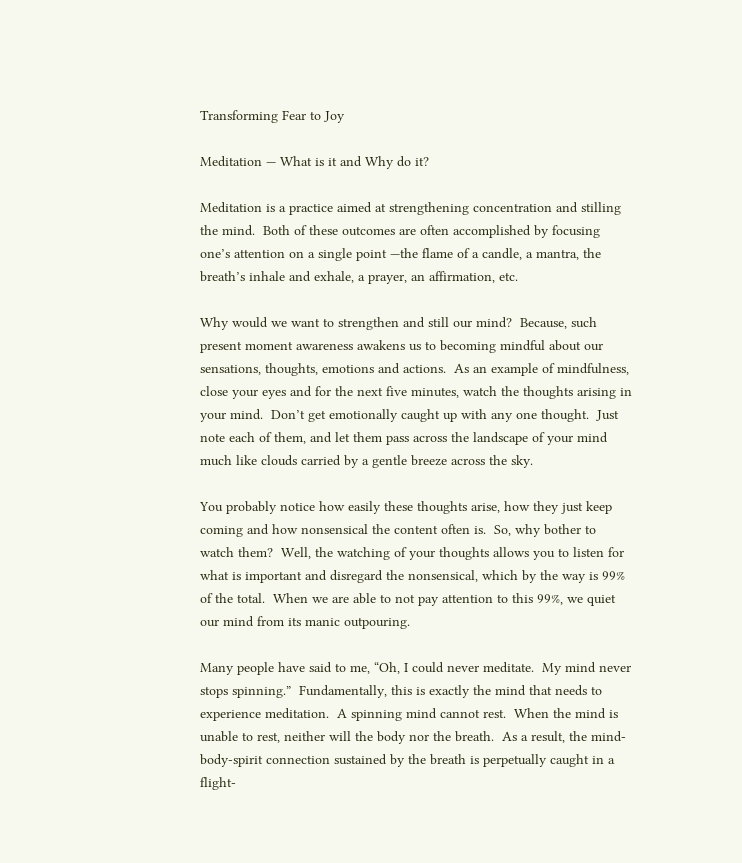Transforming Fear to Joy

Meditation — What is it and Why do it?

Meditation is a practice aimed at strengthening concentration and stilling the mind.  Both of these outcomes are often accomplished by focusing one’s attention on a single point —the flame of a candle, a mantra, the breath’s inhale and exhale, a prayer, an affirmation, etc.

Why would we want to strengthen and still our mind?  Because, such present moment awareness awakens us to becoming mindful about our sensations, thoughts, emotions and actions.  As an example of mindfulness, close your eyes and for the next five minutes, watch the thoughts arising in your mind.  Don’t get emotionally caught up with any one thought.  Just note each of them, and let them pass across the landscape of your mind much like clouds carried by a gentle breeze across the sky.

You probably notice how easily these thoughts arise, how they just keep coming and how nonsensical the content often is.  So, why bother to watch them?  Well, the watching of your thoughts allows you to listen for what is important and disregard the nonsensical, which by the way is 99% of the total.  When we are able to not pay attention to this 99%, we quiet our mind from its manic outpouring.

Many people have said to me, “Oh, I could never meditate.  My mind never stops spinning.”  Fundamentally, this is exactly the mind that needs to experience meditation.  A spinning mind cannot rest.  When the mind is unable to rest, neither will the body nor the breath.  As a result, the mind-body-spirit connection sustained by the breath is perpetually caught in a flight-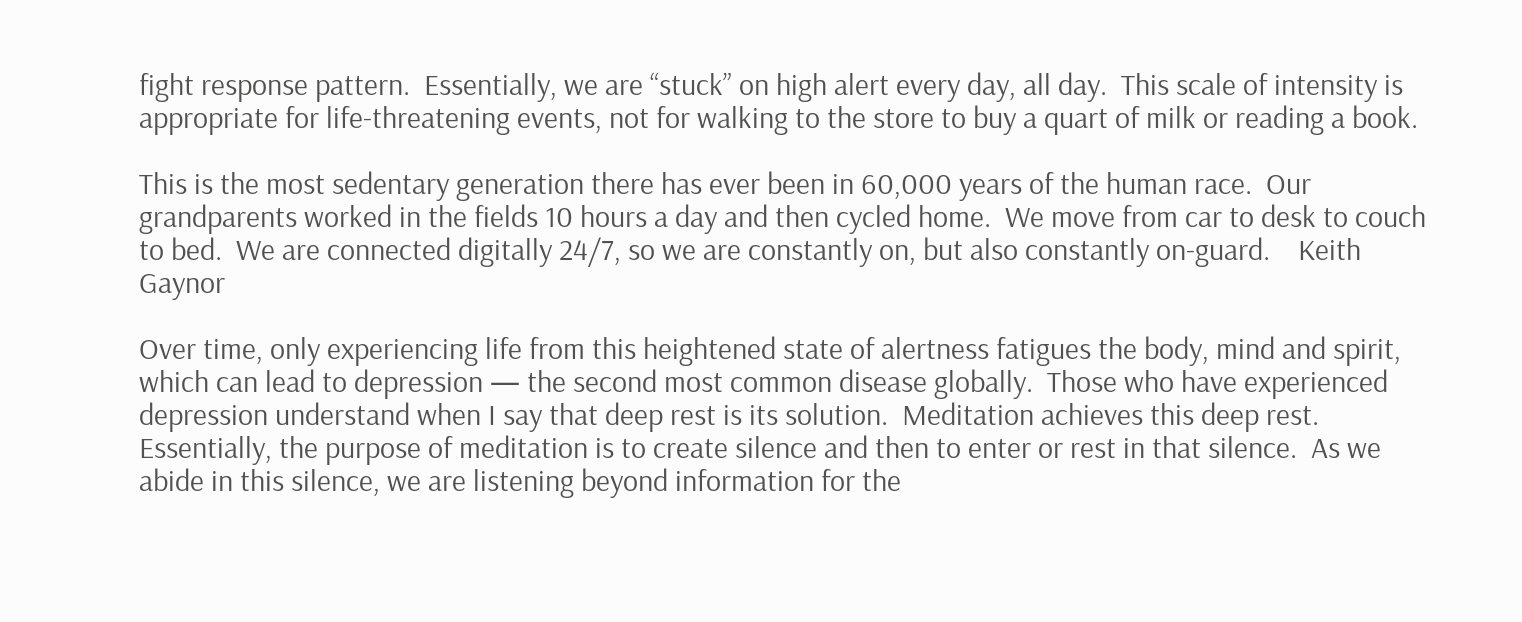fight response pattern.  Essentially, we are “stuck” on high alert every day, all day.  This scale of intensity is appropriate for life-threatening events, not for walking to the store to buy a quart of milk or reading a book.

This is the most sedentary generation there has ever been in 60,000 years of the human race.  Our grandparents worked in the fields 10 hours a day and then cycled home.  We move from car to desk to couch to bed.  We are connected digitally 24/7, so we are constantly on, but also constantly on-guard.    Keith Gaynor

Over time, only experiencing life from this heightened state of alertness fatigues the body, mind and spirit, which can lead to depression — the second most common disease globally.  Those who have experienced depression understand when I say that deep rest is its solution.  Meditation achieves this deep rest. Essentially, the purpose of meditation is to create silence and then to enter or rest in that silence.  As we abide in this silence, we are listening beyond information for the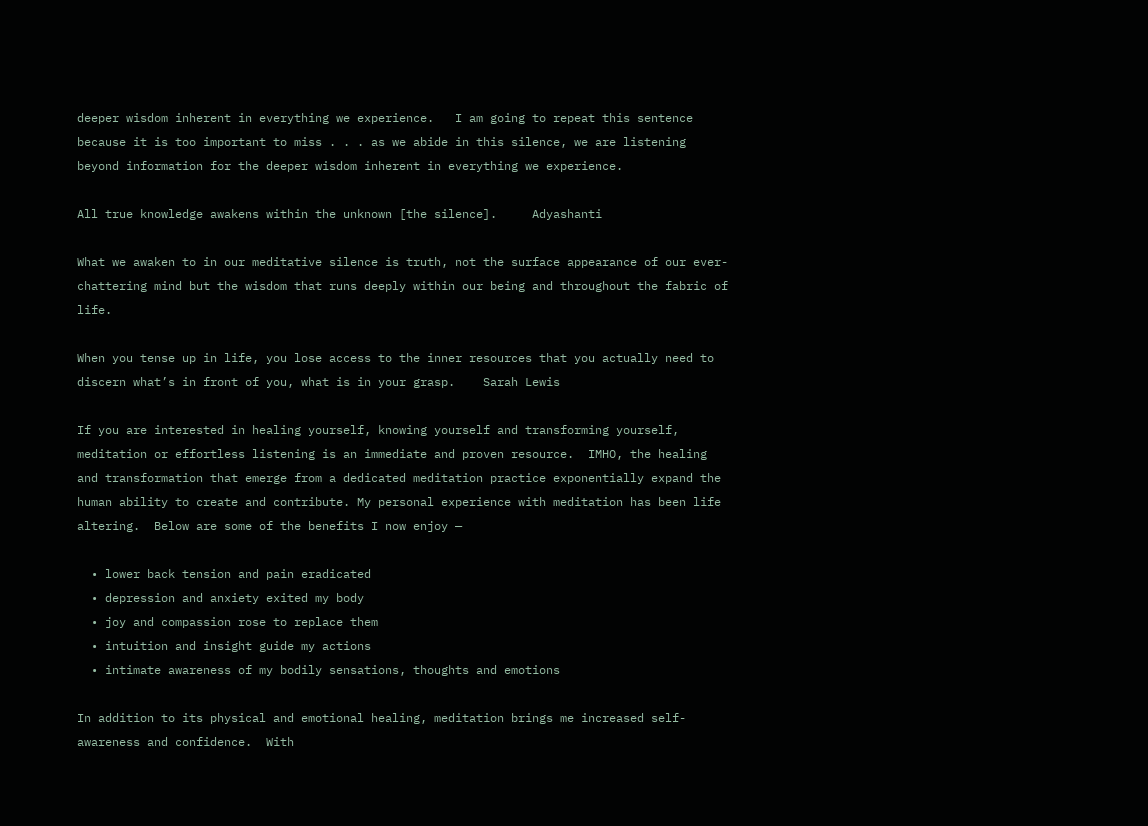deeper wisdom inherent in everything we experience.   I am going to repeat this sentence because it is too important to miss . . . as we abide in this silence, we are listening beyond information for the deeper wisdom inherent in everything we experience.

All true knowledge awakens within the unknown [the silence].     Adyashanti

What we awaken to in our meditative silence is truth, not the surface appearance of our ever-chattering mind but the wisdom that runs deeply within our being and throughout the fabric of life.

When you tense up in life, you lose access to the inner resources that you actually need to discern what’s in front of you, what is in your grasp.    Sarah Lewis

If you are interested in healing yourself, knowing yourself and transforming yourself, meditation or effortless listening is an immediate and proven resource.  IMHO, the healing and transformation that emerge from a dedicated meditation practice exponentially expand the human ability to create and contribute. My personal experience with meditation has been life altering.  Below are some of the benefits I now enjoy —

  • lower back tension and pain eradicated
  • depression and anxiety exited my body
  • joy and compassion rose to replace them
  • intuition and insight guide my actions
  • intimate awareness of my bodily sensations, thoughts and emotions

In addition to its physical and emotional healing, meditation brings me increased self-awareness and confidence.  With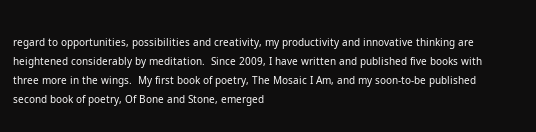regard to opportunities, possibilities and creativity, my productivity and innovative thinking are heightened considerably by meditation.  Since 2009, I have written and published five books with three more in the wings.  My first book of poetry, The Mosaic I Am, and my soon-to-be published second book of poetry, Of Bone and Stone, emerged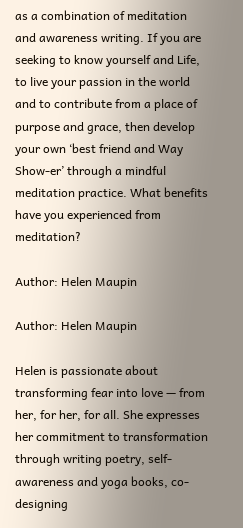as a combination of meditation and awareness writing. If you are seeking to know yourself and Life, to live your passion in the world and to contribute from a place of purpose and grace, then develop your own ‘best friend and Way Show-er’ through a mindful meditation practice. What benefits have you experienced from meditation?

Author: Helen Maupin

Author: Helen Maupin

Helen is passionate about transforming fear into love — from her, for her, for all. She expresses her commitment to transformation through writing poetry, self-awareness and yoga books, co-designing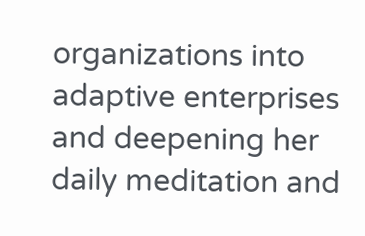organizations into adaptive enterprises and deepening her daily meditation and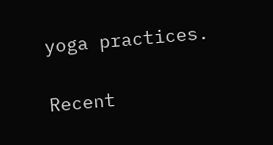yoga practices.


Recent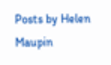Posts by Helen Maupin